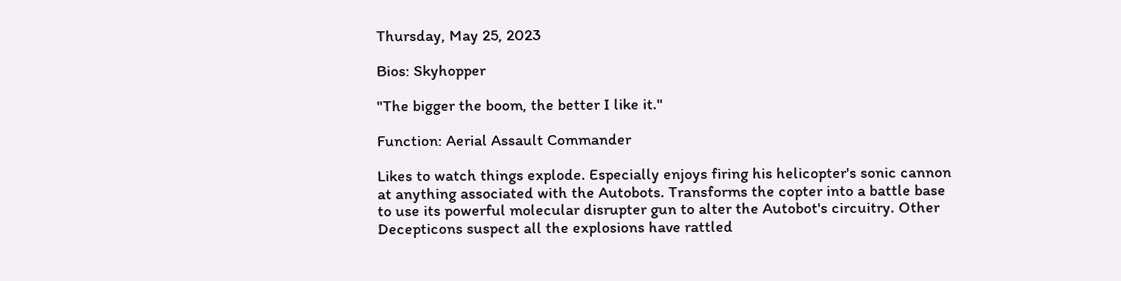Thursday, May 25, 2023

Bios: Skyhopper

"The bigger the boom, the better I like it."

Function: Aerial Assault Commander

Likes to watch things explode. Especially enjoys firing his helicopter's sonic cannon at anything associated with the Autobots. Transforms the copter into a battle base to use its powerful molecular disrupter gun to alter the Autobot's circuitry. Other Decepticons suspect all the explosions have rattled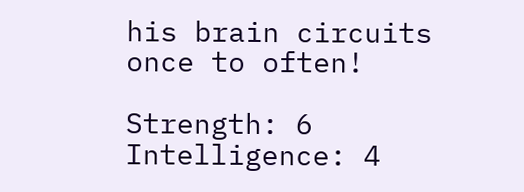his brain circuits once to often!

Strength: 6 Intelligence: 4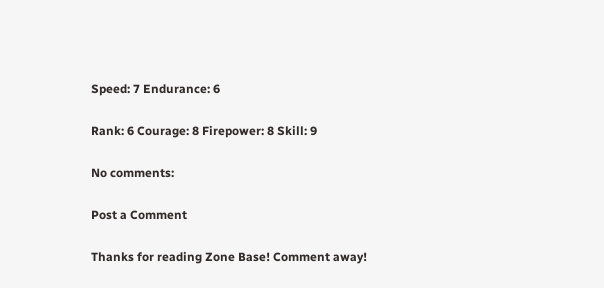Speed: 7 Endurance: 6

Rank: 6 Courage: 8 Firepower: 8 Skill: 9

No comments:

Post a Comment

Thanks for reading Zone Base! Comment away!